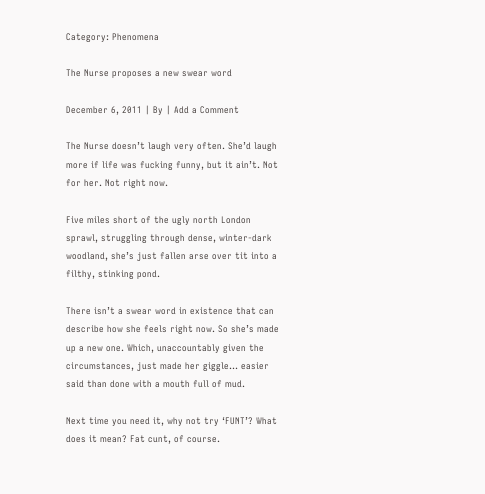Category: Phenomena

The Nurse proposes a new swear word

December 6, 2011 | By | Add a Comment

The Nurse doesn’t laugh very often. She’d laugh more if life was fucking funny, but it ain’t. Not for her. Not right now.

Five miles short of the ugly north London sprawl, struggling through dense, winter-dark woodland, she’s just fallen arse over tit into a filthy, stinking pond.

There isn’t a swear word in existence that can describe how she feels right now. So she’s made up a new one. Which, unaccountably given the circumstances, just made her giggle… easier said than done with a mouth full of mud.

Next time you need it, why not try ‘FUNT’? What does it mean? Fat cunt, of course.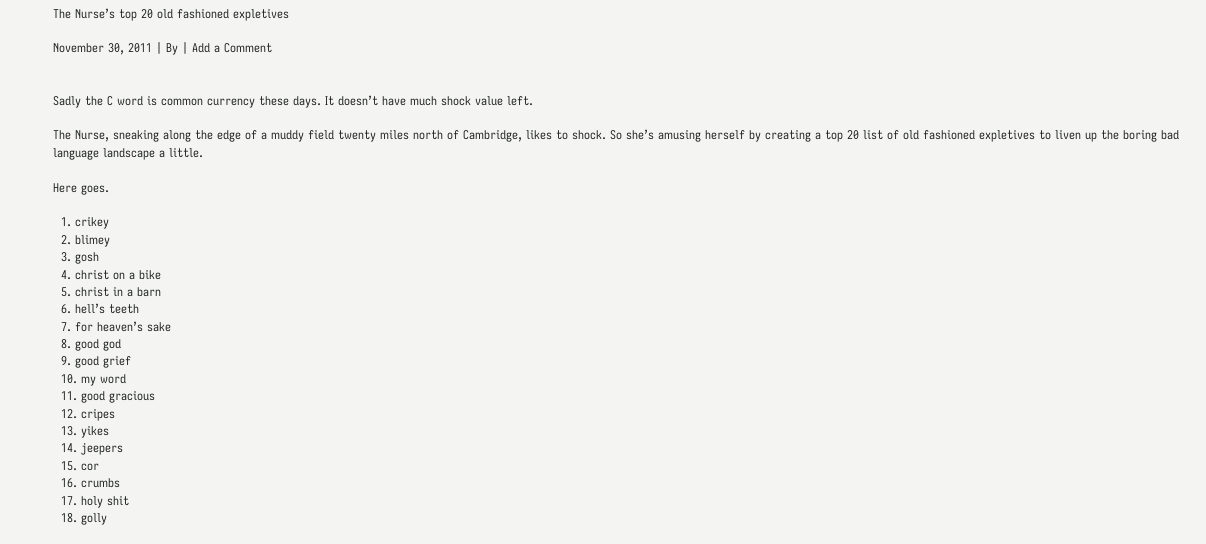The Nurse’s top 20 old fashioned expletives

November 30, 2011 | By | Add a Comment


Sadly the C word is common currency these days. It doesn’t have much shock value left.

The Nurse, sneaking along the edge of a muddy field twenty miles north of Cambridge, likes to shock. So she’s amusing herself by creating a top 20 list of old fashioned expletives to liven up the boring bad language landscape a little.

Here goes.

  1. crikey
  2. blimey
  3. gosh
  4. christ on a bike
  5. christ in a barn
  6. hell’s teeth
  7. for heaven’s sake
  8. good god
  9. good grief
  10. my word
  11. good gracious
  12. cripes
  13. yikes
  14. jeepers
  15. cor
  16. crumbs
  17. holy shit
  18. golly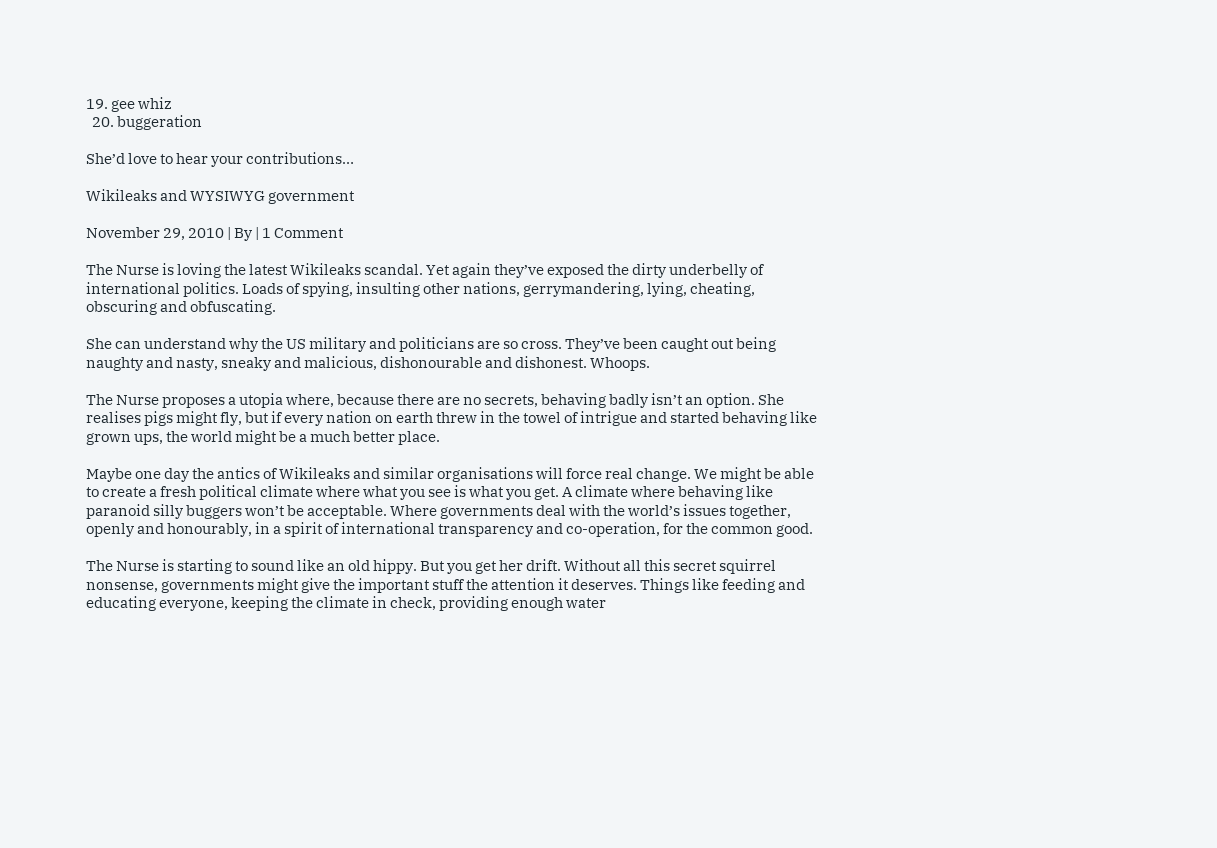19. gee whiz
  20. buggeration

She’d love to hear your contributions…

Wikileaks and WYSIWYG government

November 29, 2010 | By | 1 Comment

The Nurse is loving the latest Wikileaks scandal. Yet again they’ve exposed the dirty underbelly of international politics. Loads of spying, insulting other nations, gerrymandering, lying, cheating, obscuring and obfuscating.

She can understand why the US military and politicians are so cross. They’ve been caught out being naughty and nasty, sneaky and malicious, dishonourable and dishonest. Whoops.

The Nurse proposes a utopia where, because there are no secrets, behaving badly isn’t an option. She realises pigs might fly, but if every nation on earth threw in the towel of intrigue and started behaving like grown ups, the world might be a much better place.

Maybe one day the antics of Wikileaks and similar organisations will force real change. We might be able to create a fresh political climate where what you see is what you get. A climate where behaving like paranoid silly buggers won’t be acceptable. Where governments deal with the world’s issues together, openly and honourably, in a spirit of international transparency and co-operation, for the common good.

The Nurse is starting to sound like an old hippy. But you get her drift. Without all this secret squirrel nonsense, governments might give the important stuff the attention it deserves. Things like feeding and educating everyone, keeping the climate in check, providing enough water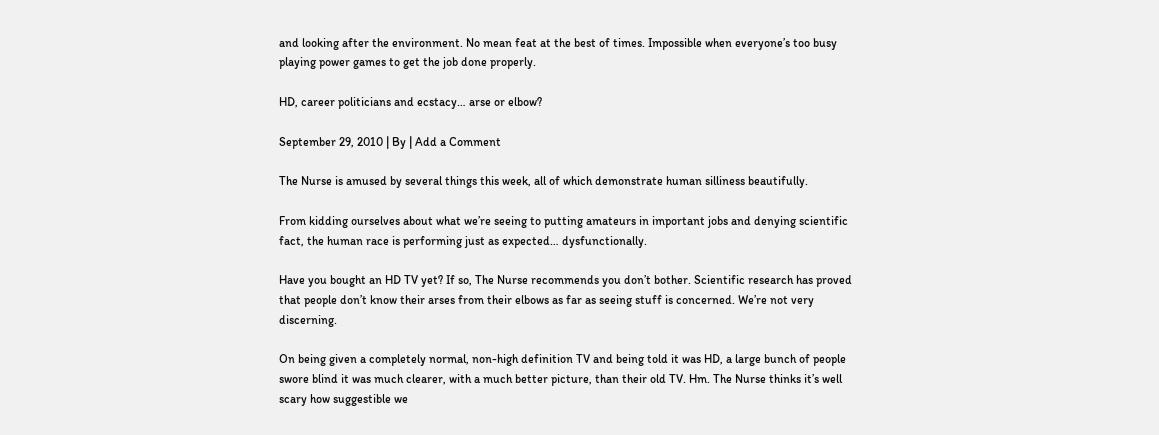and looking after the environment. No mean feat at the best of times. Impossible when everyone’s too busy playing power games to get the job done properly.

HD, career politicians and ecstacy… arse or elbow?

September 29, 2010 | By | Add a Comment

The Nurse is amused by several things this week, all of which demonstrate human silliness beautifully.

From kidding ourselves about what we’re seeing to putting amateurs in important jobs and denying scientific fact, the human race is performing just as expected… dysfunctionally.

Have you bought an HD TV yet? If so, The Nurse recommends you don’t bother. Scientific research has proved that people don’t know their arses from their elbows as far as seeing stuff is concerned. We’re not very discerning.

On being given a completely normal, non-high definition TV and being told it was HD, a large bunch of people swore blind it was much clearer, with a much better picture, than their old TV. Hm. The Nurse thinks it’s well scary how suggestible we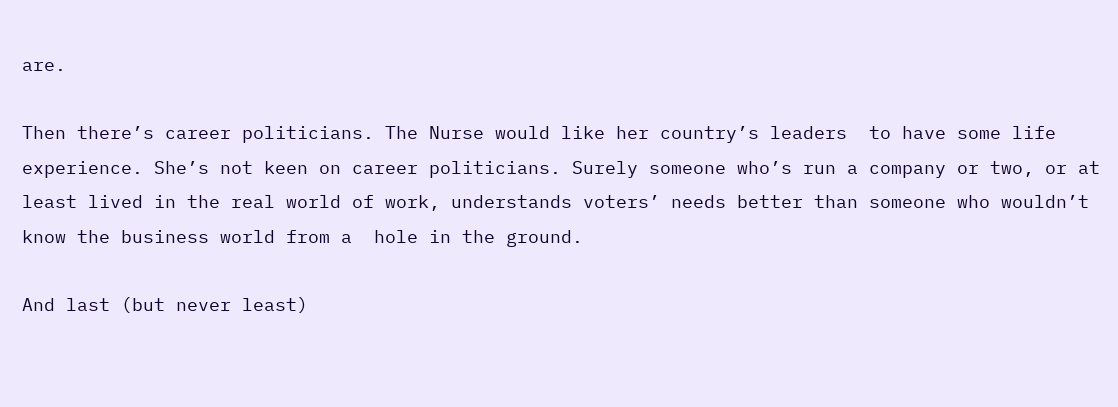are.

Then there’s career politicians. The Nurse would like her country’s leaders  to have some life experience. She’s not keen on career politicians. Surely someone who’s run a company or two, or at least lived in the real world of work, understands voters’ needs better than someone who wouldn’t know the business world from a  hole in the ground.

And last (but never least)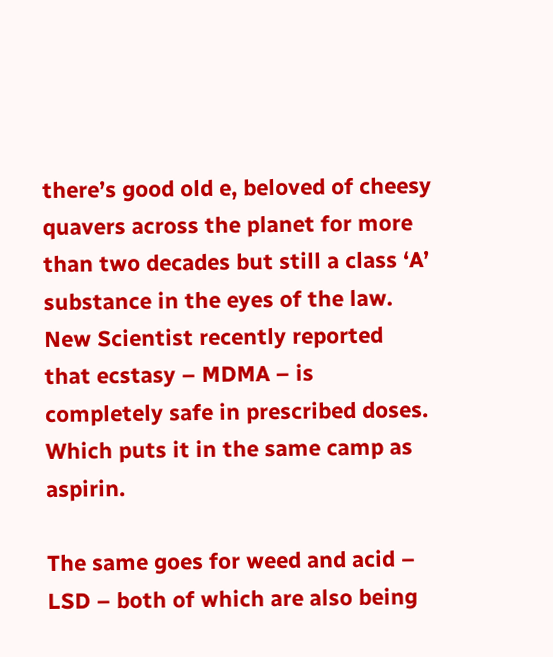there’s good old e, beloved of cheesy quavers across the planet for more than two decades but still a class ‘A’ substance in the eyes of the law. New Scientist recently reported that ecstasy – MDMA – is completely safe in prescribed doses. Which puts it in the same camp as aspirin.

The same goes for weed and acid – LSD – both of which are also being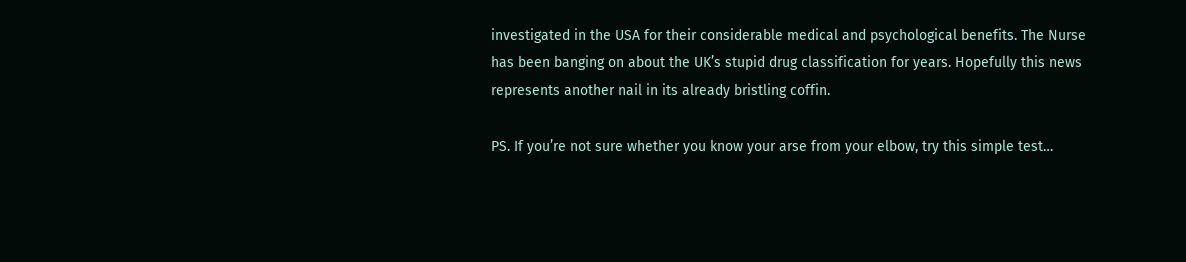investigated in the USA for their considerable medical and psychological benefits. The Nurse has been banging on about the UK’s stupid drug classification for years. Hopefully this news represents another nail in its already bristling coffin.

PS. If you’re not sure whether you know your arse from your elbow, try this simple test…